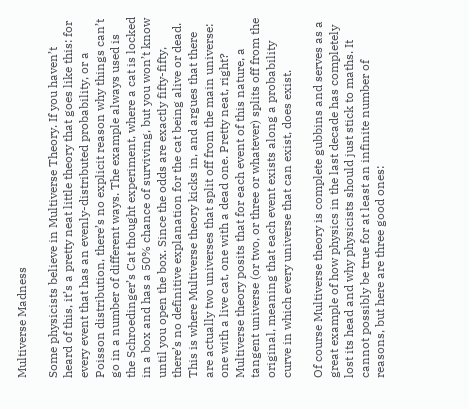Multiverse Madness

Some physicists believe in Multiverse Theory. If you haven’t heard of this, it’s a pretty neat little theory that goes like this: for every event that has an evenly-distributed probability, or a Poisson distribution, there’s no explicit reason why things can’t go in a number of different ways. The example always used is the Schroedinger’s Cat thought experiment, where a cat is locked in a box and has a 50% chance of surviving, but you won’t know until you open the box. Since the odds are exactly fifty-fifty, there’s no definitive explanation for the cat being alive or dead. This is where Multiverse theory kicks in, and argues that there are actually two universes that split off from the main universe: one with a live cat, one with a dead one. Pretty neat, right? Multiverse theory posits that for each event of this nature, a tangent universe (or two, or three or whatever) splits off from the original, meaning that each event exists along a probability curve in which every universe that can exist, does exist.

Of course Multiverse theory is complete gubbins and serves as a great example of how physics in the last decade has completely lost its head and why physicists should just stick to maths. It cannot possibly be true for at least an infinite number of reasons, but here are three good ones: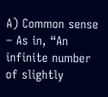A) Common sense – As in, “An infinite number of slightly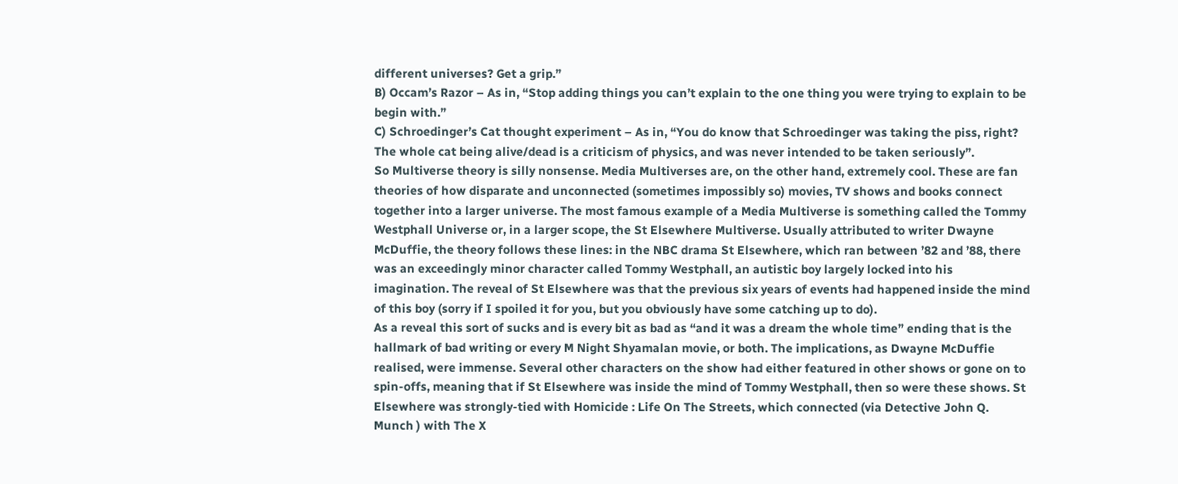different universes? Get a grip.”
B) Occam’s Razor – As in, “Stop adding things you can’t explain to the one thing you were trying to explain to be begin with.”
C) Schroedinger’s Cat thought experiment – As in, “You do know that Schroedinger was taking the piss, right? The whole cat being alive/dead is a criticism of physics, and was never intended to be taken seriously”.
So Multiverse theory is silly nonsense. Media Multiverses are, on the other hand, extremely cool. These are fan theories of how disparate and unconnected (sometimes impossibly so) movies, TV shows and books connect together into a larger universe. The most famous example of a Media Multiverse is something called the Tommy Westphall Universe or, in a larger scope, the St Elsewhere Multiverse. Usually attributed to writer Dwayne McDuffie, the theory follows these lines: in the NBC drama St Elsewhere, which ran between ’82 and ’88, there was an exceedingly minor character called Tommy Westphall, an autistic boy largely locked into his imagination. The reveal of St Elsewhere was that the previous six years of events had happened inside the mind of this boy (sorry if I spoiled it for you, but you obviously have some catching up to do).
As a reveal this sort of sucks and is every bit as bad as “and it was a dream the whole time” ending that is the hallmark of bad writing or every M Night Shyamalan movie, or both. The implications, as Dwayne McDuffie realised, were immense. Several other characters on the show had either featured in other shows or gone on to spin-offs, meaning that if St Elsewhere was inside the mind of Tommy Westphall, then so were these shows. St Elsewhere was strongly-tied with Homicide : Life On The Streets, which connected (via Detective John Q. Munch ) with The X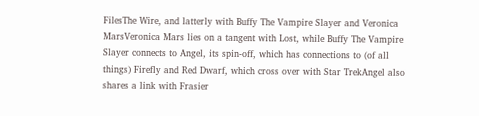FilesThe Wire, and latterly with Buffy The Vampire Slayer and Veronica MarsVeronica Mars lies on a tangent with Lost, while Buffy The Vampire Slayer connects to Angel, its spin-off, which has connections to (of all things) Firefly and Red Dwarf, which cross over with Star TrekAngel also shares a link with Frasier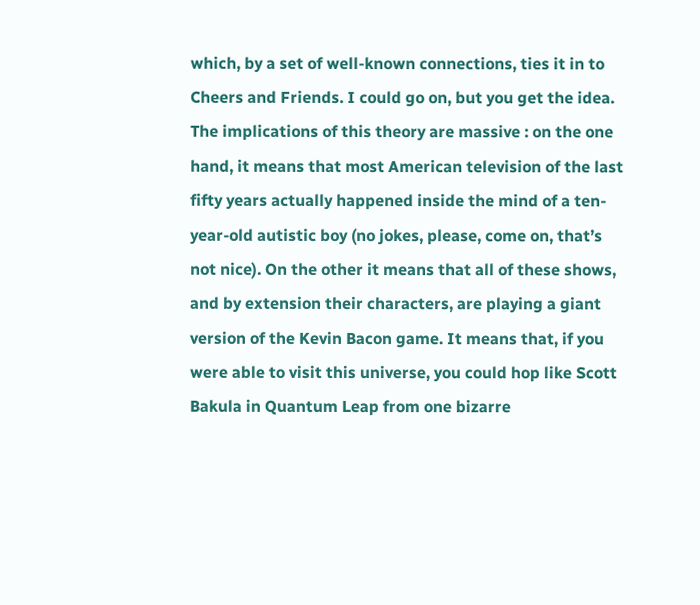which, by a set of well-known connections, ties it in to Cheers and Friends. I could go on, but you get the idea. The implications of this theory are massive : on the one hand, it means that most American television of the last fifty years actually happened inside the mind of a ten-year-old autistic boy (no jokes, please, come on, that’s not nice). On the other it means that all of these shows, and by extension their characters, are playing a giant version of the Kevin Bacon game. It means that, if you were able to visit this universe, you could hop like Scott Bakula in Quantum Leap from one bizarre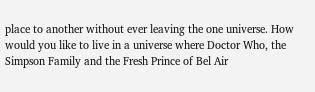place to another without ever leaving the one universe. How would you like to live in a universe where Doctor Who, the Simpson Family and the Fresh Prince of Bel Air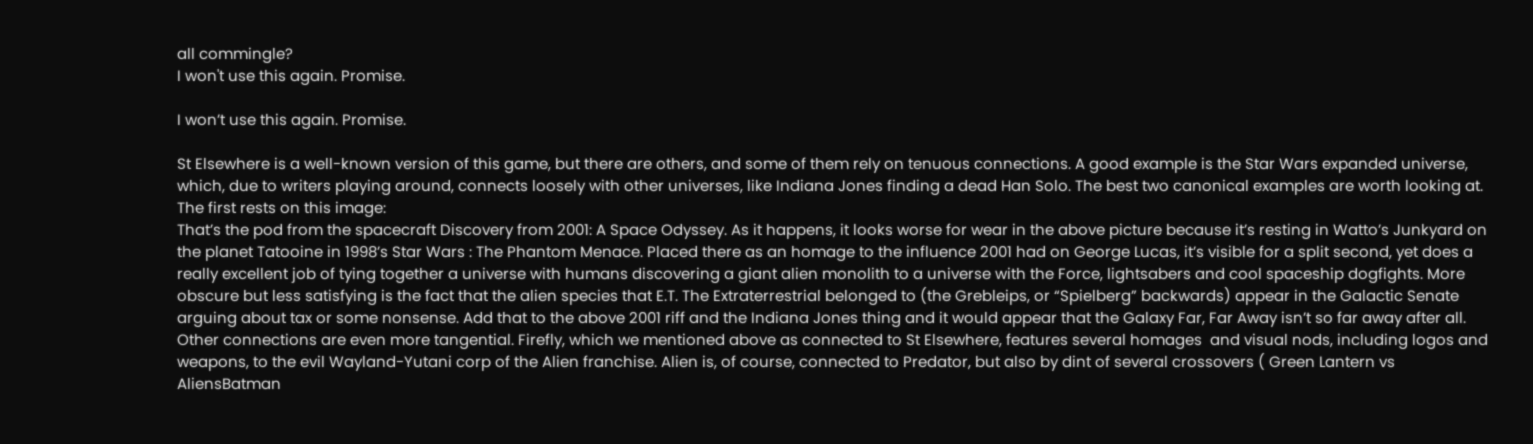all commingle?
I won't use this again. Promise.

I won’t use this again. Promise.

St Elsewhere is a well-known version of this game, but there are others, and some of them rely on tenuous connections. A good example is the Star Wars expanded universe, which, due to writers playing around, connects loosely with other universes, like Indiana Jones finding a dead Han Solo. The best two canonical examples are worth looking at. The first rests on this image:
That’s the pod from the spacecraft Discovery from 2001: A Space Odyssey. As it happens, it looks worse for wear in the above picture because it’s resting in Watto’s Junkyard on the planet Tatooine in 1998’s Star Wars : The Phantom Menace. Placed there as an homage to the influence 2001 had on George Lucas, it’s visible for a split second, yet does a really excellent job of tying together a universe with humans discovering a giant alien monolith to a universe with the Force, lightsabers and cool spaceship dogfights. More obscure but less satisfying is the fact that the alien species that E.T. The Extraterrestrial belonged to (the Grebleips, or “Spielberg” backwards) appear in the Galactic Senate arguing about tax or some nonsense. Add that to the above 2001 riff and the Indiana Jones thing and it would appear that the Galaxy Far, Far Away isn’t so far away after all.
Other connections are even more tangential. Firefly, which we mentioned above as connected to St Elsewhere, features several homages  and visual nods, including logos and weapons, to the evil Wayland-Yutani corp of the Alien franchise. Alien is, of course, connected to Predator, but also by dint of several crossovers ( Green Lantern vs AliensBatman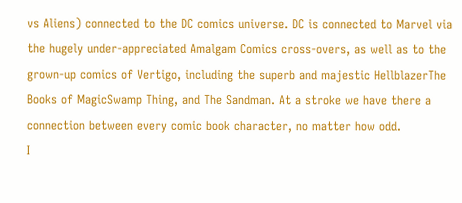vs Aliens) connected to the DC comics universe. DC is connected to Marvel via the hugely under-appreciated Amalgam Comics cross-overs, as well as to the grown-up comics of Vertigo, including the superb and majestic HellblazerThe Books of MagicSwamp Thing, and The Sandman. At a stroke we have there a connection between every comic book character, no matter how odd.
I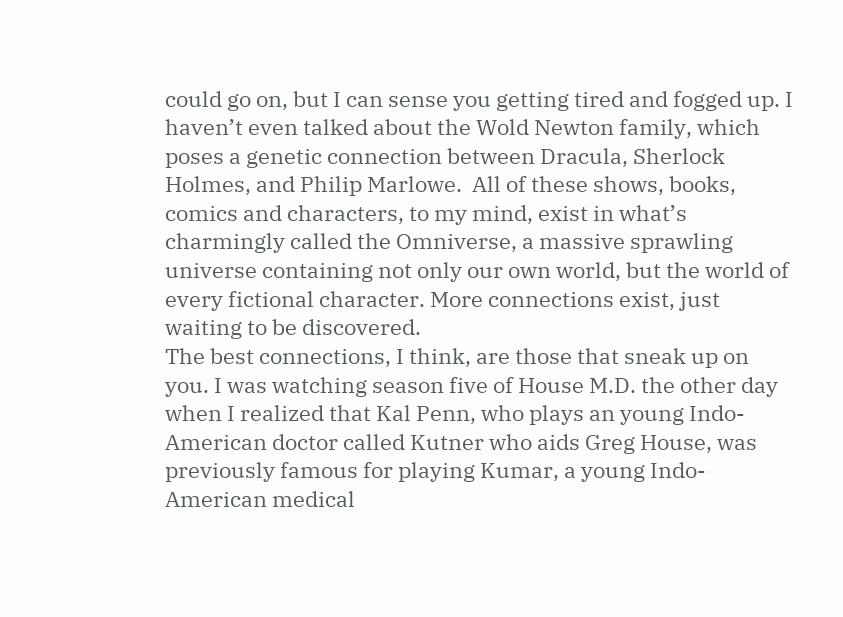could go on, but I can sense you getting tired and fogged up. I haven’t even talked about the Wold Newton family, which poses a genetic connection between Dracula, Sherlock Holmes, and Philip Marlowe.  All of these shows, books, comics and characters, to my mind, exist in what’s charmingly called the Omniverse, a massive sprawling universe containing not only our own world, but the world of every fictional character. More connections exist, just waiting to be discovered.
The best connections, I think, are those that sneak up on you. I was watching season five of House M.D. the other day when I realized that Kal Penn, who plays an young Indo-American doctor called Kutner who aids Greg House, was previously famous for playing Kumar, a young Indo-American medical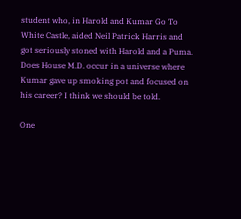student who, in Harold and Kumar Go To White Castle, aided Neil Patrick Harris and got seriously stoned with Harold and a Puma. Does House M.D. occur in a universe where Kumar gave up smoking pot and focused on his career? I think we should be told.

One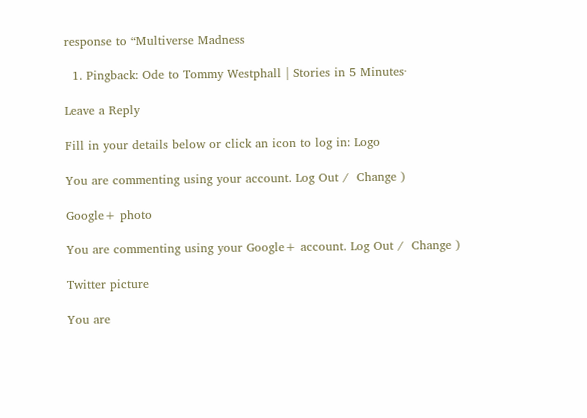response to “Multiverse Madness

  1. Pingback: Ode to Tommy Westphall | Stories in 5 Minutes·

Leave a Reply

Fill in your details below or click an icon to log in: Logo

You are commenting using your account. Log Out /  Change )

Google+ photo

You are commenting using your Google+ account. Log Out /  Change )

Twitter picture

You are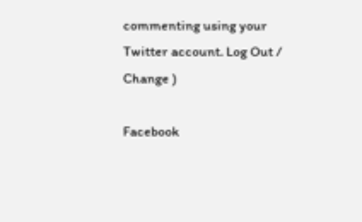commenting using your Twitter account. Log Out /  Change )

Facebook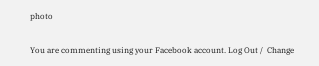photo

You are commenting using your Facebook account. Log Out /  Change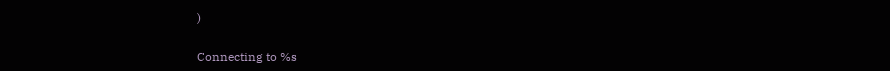)


Connecting to %s